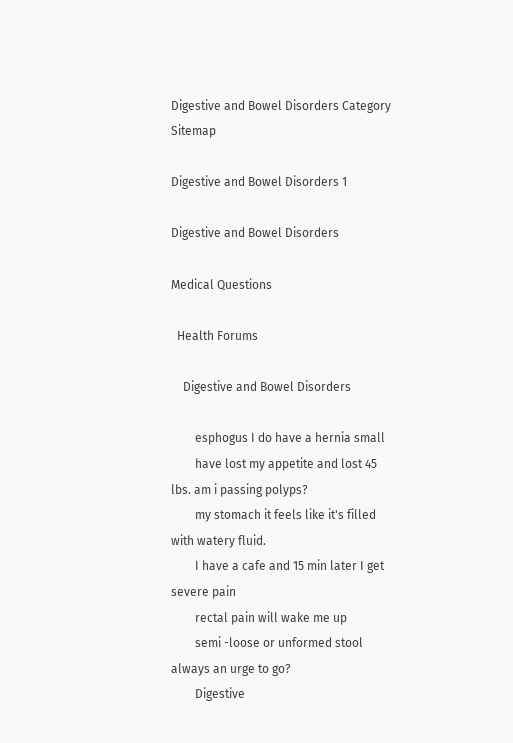Digestive and Bowel Disorders Category Sitemap

Digestive and Bowel Disorders 1

Digestive and Bowel Disorders

Medical Questions

  Health Forums

    Digestive and Bowel Disorders

        esphogus I do have a hernia small
        have lost my appetite and lost 45 lbs. am i passing polyps?
        my stomach it feels like it's filled with watery fluid.
        I have a cafe and 15 min later I get severe pain
        rectal pain will wake me up
        semi -loose or unformed stool always an urge to go?
        Digestive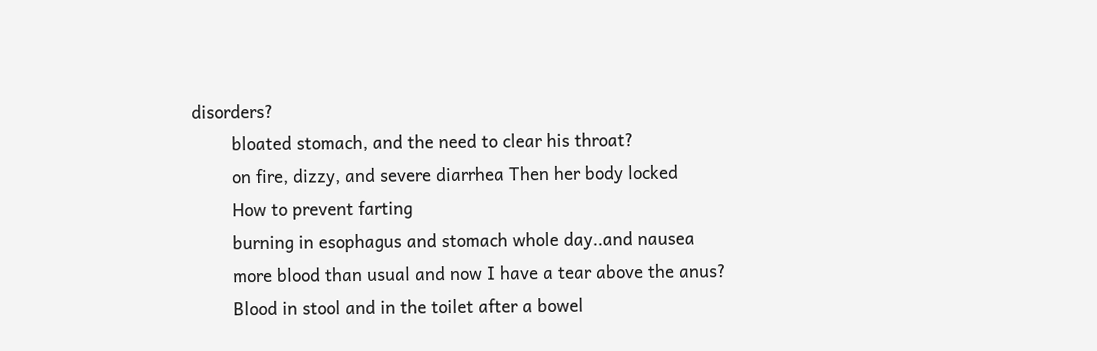disorders?
        bloated stomach, and the need to clear his throat?
        on fire, dizzy, and severe diarrhea Then her body locked
        How to prevent farting
        burning in esophagus and stomach whole day..and nausea
        more blood than usual and now I have a tear above the anus?
        Blood in stool and in the toilet after a bowel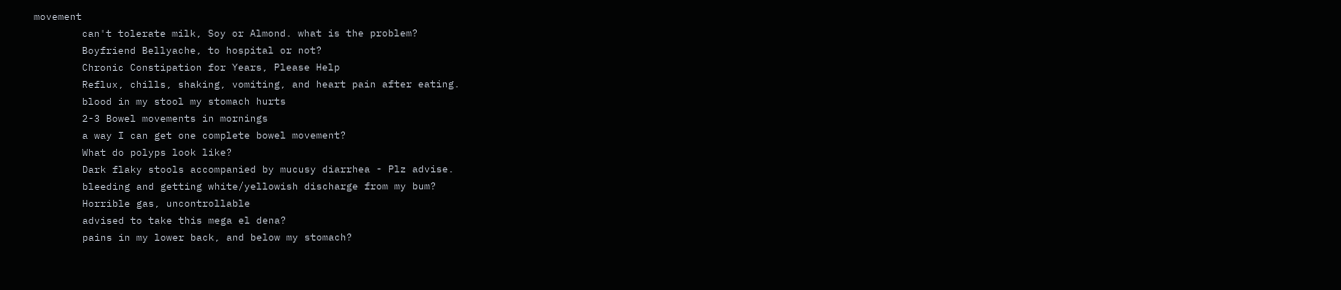movement
        can't tolerate milk, Soy or Almond. what is the problem?
        Boyfriend Bellyache, to hospital or not?
        Chronic Constipation for Years, Please Help
        Reflux, chills, shaking, vomiting, and heart pain after eating.
        blood in my stool my stomach hurts
        2-3 Bowel movements in mornings
        a way I can get one complete bowel movement?
        What do polyps look like?
        Dark flaky stools accompanied by mucusy diarrhea - Plz advise.
        bleeding and getting white/yellowish discharge from my bum?
        Horrible gas, uncontrollable
        advised to take this mega el dena?
        pains in my lower back, and below my stomach?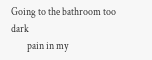Going to the bathroom too dark
        pain in my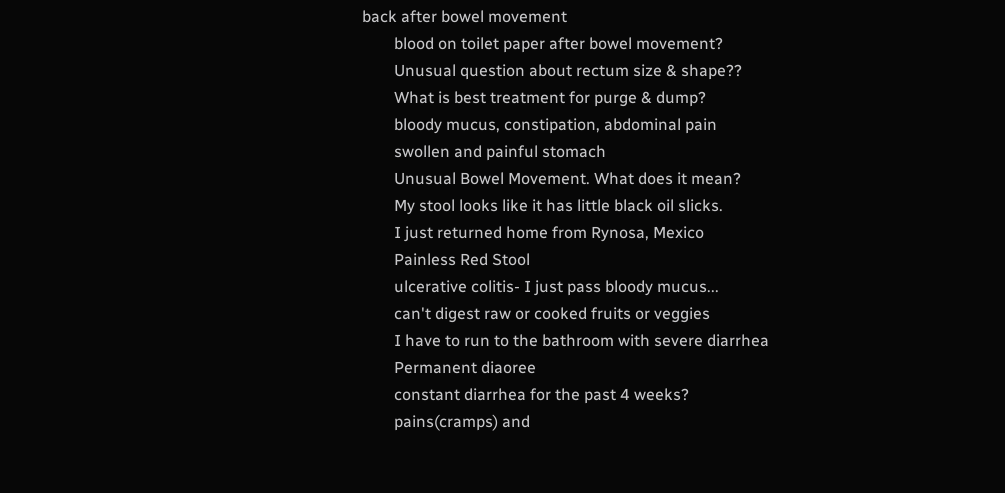back after bowel movement
        blood on toilet paper after bowel movement?
        Unusual question about rectum size & shape??
        What is best treatment for purge & dump?
        bloody mucus, constipation, abdominal pain
        swollen and painful stomach
        Unusual Bowel Movement. What does it mean?
        My stool looks like it has little black oil slicks.
        I just returned home from Rynosa, Mexico
        Painless Red Stool
        ulcerative colitis- I just pass bloody mucus...
        can't digest raw or cooked fruits or veggies
        I have to run to the bathroom with severe diarrhea
        Permanent diaoree
        constant diarrhea for the past 4 weeks?
        pains(cramps) and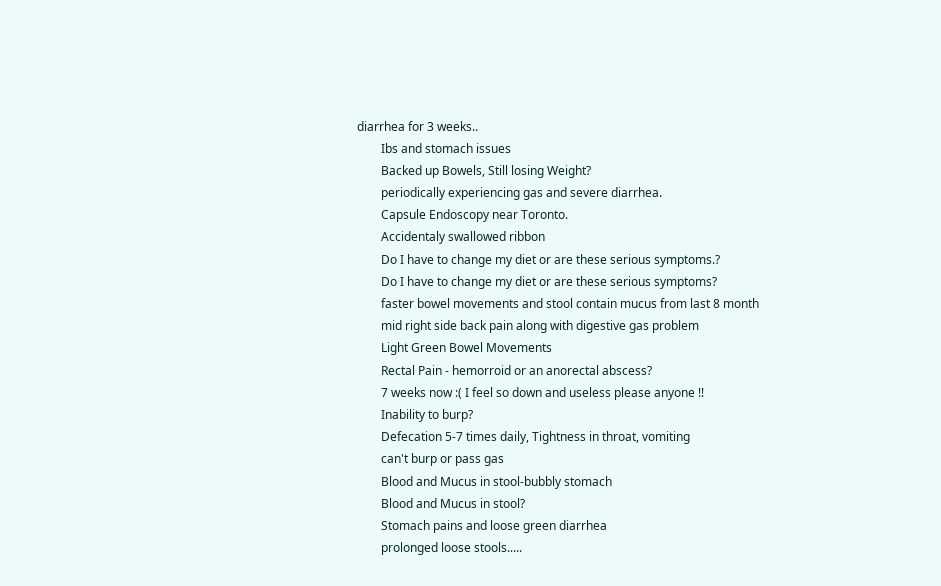diarrhea for 3 weeks..
        Ibs and stomach issues
        Backed up Bowels, Still losing Weight?
        periodically experiencing gas and severe diarrhea.
        Capsule Endoscopy near Toronto.
        Accidentaly swallowed ribbon
        Do I have to change my diet or are these serious symptoms.?
        Do I have to change my diet or are these serious symptoms?
        faster bowel movements and stool contain mucus from last 8 month
        mid right side back pain along with digestive gas problem
        Light Green Bowel Movements
        Rectal Pain - hemorroid or an anorectal abscess?
        7 weeks now :( I feel so down and useless please anyone !!
        Inability to burp?
        Defecation 5-7 times daily, Tightness in throat, vomiting
        can't burp or pass gas
        Blood and Mucus in stool-bubbly stomach
        Blood and Mucus in stool?
        Stomach pains and loose green diarrhea
        prolonged loose stools.....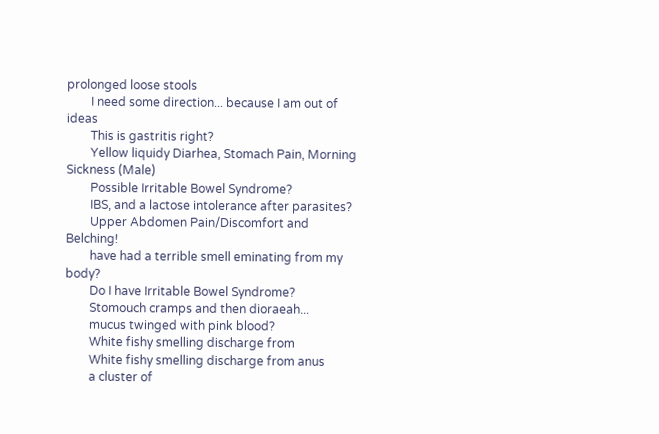prolonged loose stools
        I need some direction... because I am out of ideas
        This is gastritis right?
        Yellow liquidy Diarhea, Stomach Pain, Morning Sickness (Male)
        Possible Irritable Bowel Syndrome?
        IBS, and a lactose intolerance after parasites?
        Upper Abdomen Pain/Discomfort and Belching!
        have had a terrible smell eminating from my body?
        Do I have Irritable Bowel Syndrome?
        Stomouch cramps and then dioraeah...
        mucus twinged with pink blood?
        White fishy smelling discharge from
        White fishy smelling discharge from anus
        a cluster of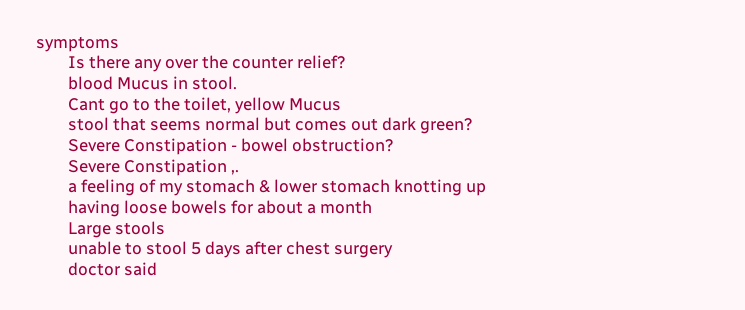symptoms
        Is there any over the counter relief?
        blood Mucus in stool.
        Cant go to the toilet, yellow Mucus
        stool that seems normal but comes out dark green?
        Severe Constipation - bowel obstruction?
        Severe Constipation ,.
        a feeling of my stomach & lower stomach knotting up
        having loose bowels for about a month
        Large stools
        unable to stool 5 days after chest surgery
        doctor said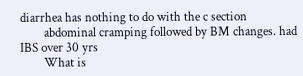diarrhea has nothing to do with the c section
        abdominal cramping followed by BM changes. had IBS over 30 yrs
        What is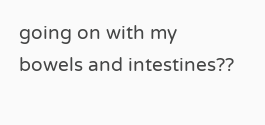going on with my bowels and intestines??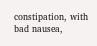constipation, with bad nausea,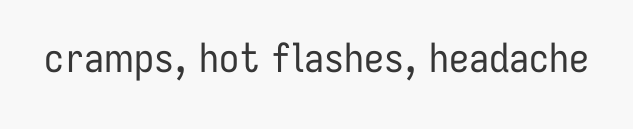cramps, hot flashes, headache